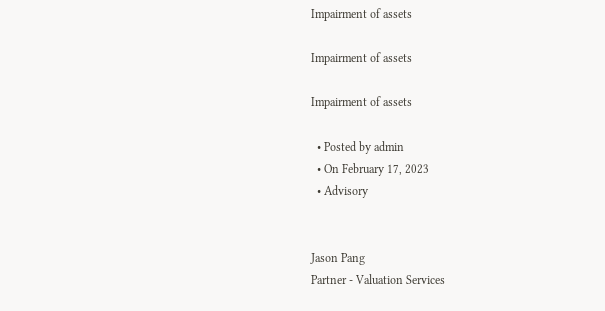Impairment of assets

Impairment of assets

Impairment of assets

  • Posted by admin
  • On February 17, 2023
  • Advisory


Jason Pang
Partner - Valuation Services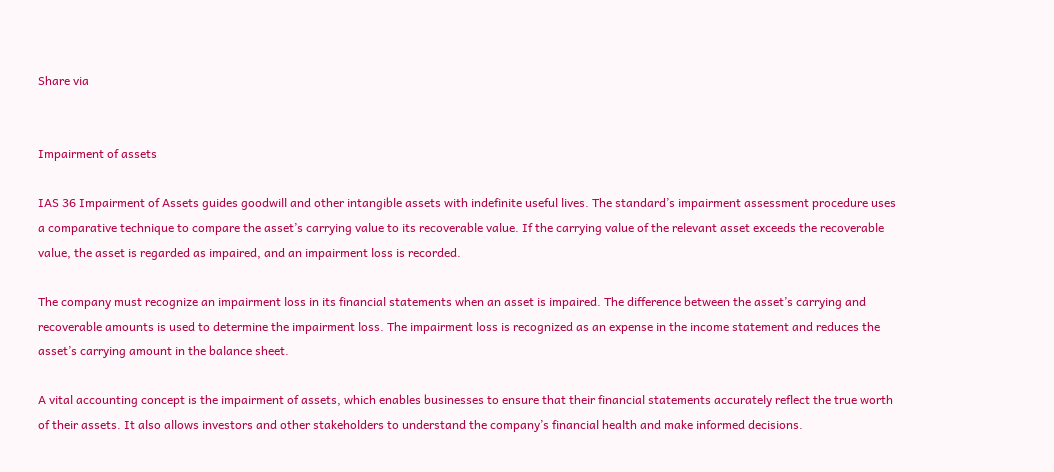Share via


Impairment of assets

IAS 36 Impairment of Assets guides goodwill and other intangible assets with indefinite useful lives. The standard’s impairment assessment procedure uses a comparative technique to compare the asset’s carrying value to its recoverable value. If the carrying value of the relevant asset exceeds the recoverable value, the asset is regarded as impaired, and an impairment loss is recorded.

The company must recognize an impairment loss in its financial statements when an asset is impaired. The difference between the asset’s carrying and recoverable amounts is used to determine the impairment loss. The impairment loss is recognized as an expense in the income statement and reduces the asset’s carrying amount in the balance sheet.

A vital accounting concept is the impairment of assets, which enables businesses to ensure that their financial statements accurately reflect the true worth of their assets. It also allows investors and other stakeholders to understand the company’s financial health and make informed decisions.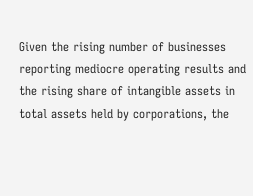Given the rising number of businesses reporting mediocre operating results and the rising share of intangible assets in total assets held by corporations, the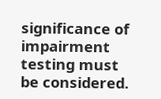significance of impairment testing must be considered.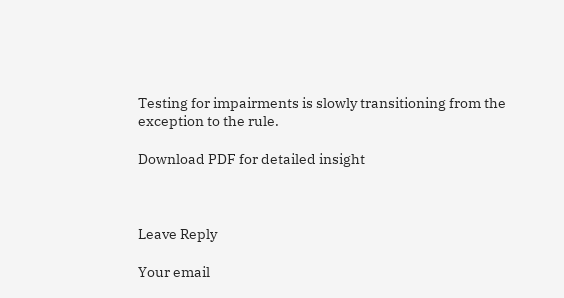Testing for impairments is slowly transitioning from the exception to the rule.

Download PDF for detailed insight



Leave Reply

Your email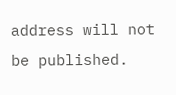address will not be published.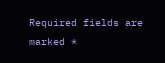Required fields are marked *